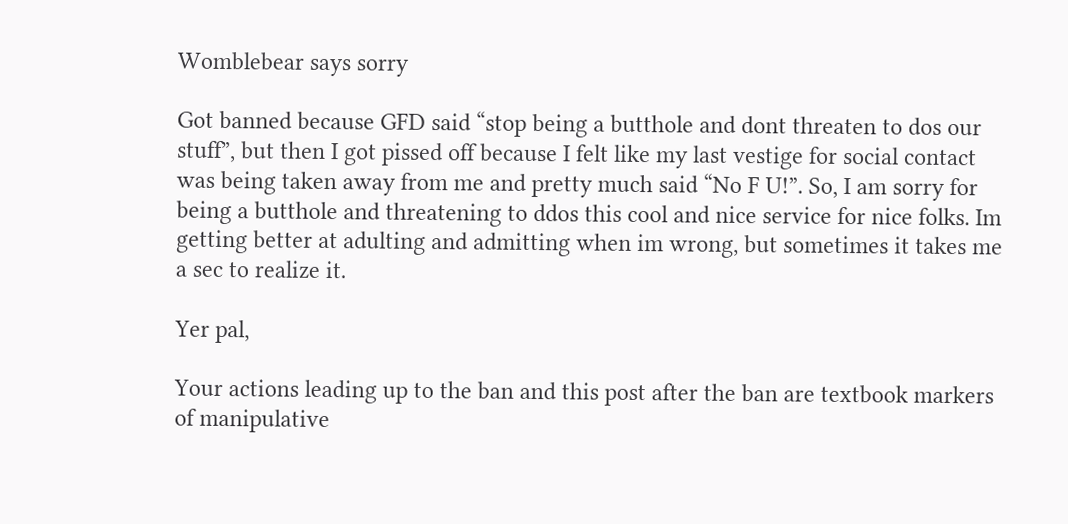Womblebear says sorry

Got banned because GFD said “stop being a butthole and dont threaten to dos our stuff”, but then I got pissed off because I felt like my last vestige for social contact was being taken away from me and pretty much said “No F U!”. So, I am sorry for being a butthole and threatening to ddos this cool and nice service for nice folks. Im getting better at adulting and admitting when im wrong, but sometimes it takes me a sec to realize it.

Yer pal,

Your actions leading up to the ban and this post after the ban are textbook markers of manipulative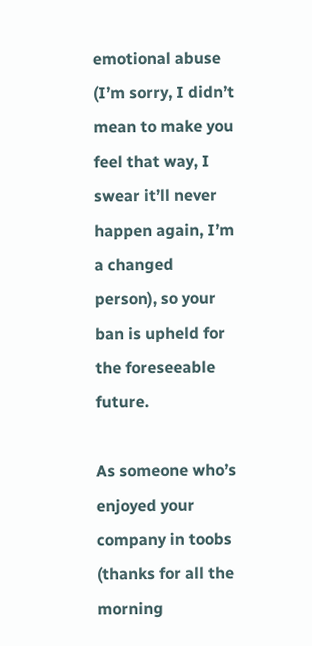emotional abuse (I’m sorry, I didn’t mean to make you feel that way, I swear it’ll never happen again, I’m a changed person), so your ban is upheld for the foreseeable future.

As someone who’s enjoyed your company in toobs (thanks for all the morning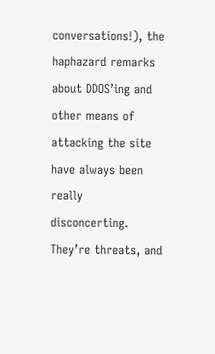conversations!), the haphazard remarks about DDOS’ing and other means of attacking the site have always been really disconcerting. They’re threats, and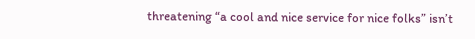threatening “a cool and nice service for nice folks” isn’t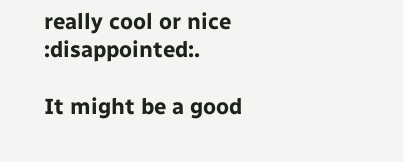really cool or nice :disappointed:.

It might be a good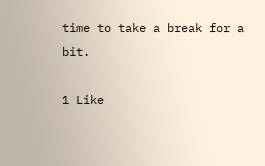time to take a break for a bit.

1 Like